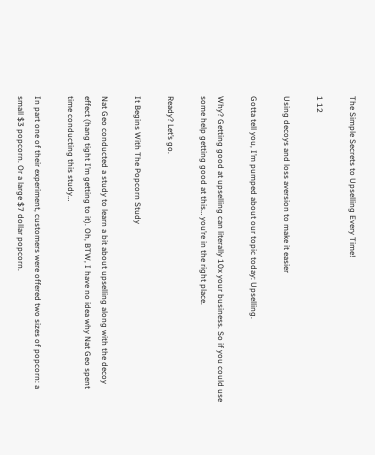The Simple Secrets to Upselling Every Time!

1 12

Using decoys and loss aversion to make it easier

Gotta tell you, I’m pumped about our topic today: Upselling.

Why? Getting good at upselling can literally 10x your business. So if you could use some help getting good at this… you’re in the right place.

Ready? Let’s go.

It Begins With The Popcorn Study

Nat Geo conducted a study to learn a bit about upselling along with the decoy effect (hang tight I’m getting to it). Oh, BTW, I have no idea why Nat Geo spent time conducting this study…

In part one of their experiment, customers were offered two sizes of popcorn: a small $3 popcorn. Or a large $7 dollar popcorn.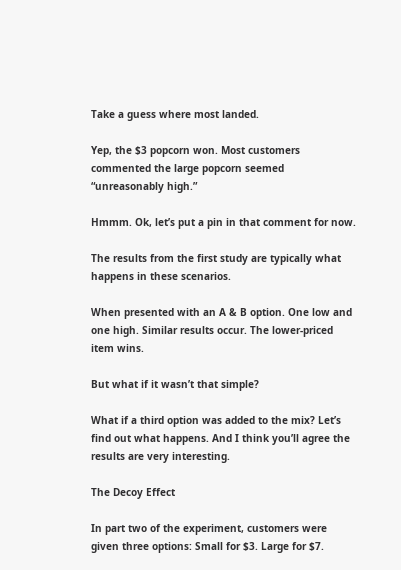Take a guess where most landed.

Yep, the $3 popcorn won. Most customers commented the large popcorn seemed “unreasonably high.”

Hmmm. Ok, let’s put a pin in that comment for now.

The results from the first study are typically what happens in these scenarios.

When presented with an A & B option. One low and one high. Similar results occur. The lower-priced item wins.

But what if it wasn’t that simple?

What if a third option was added to the mix? Let’s find out what happens. And I think you’ll agree the results are very interesting.

The Decoy Effect

In part two of the experiment, customers were given three options: Small for $3. Large for $7.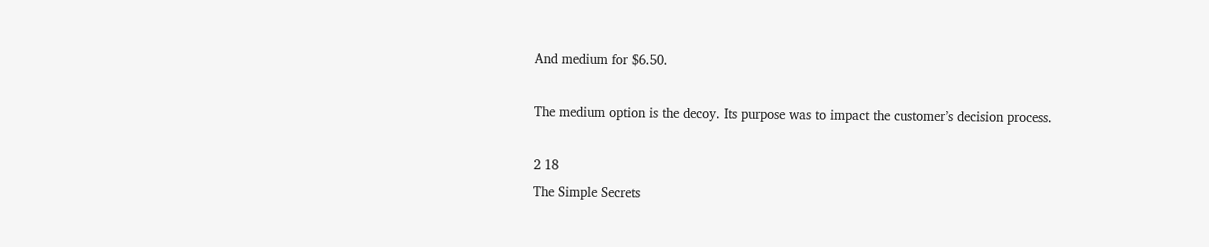And medium for $6.50.

The medium option is the decoy. Its purpose was to impact the customer’s decision process.

2 18
The Simple Secrets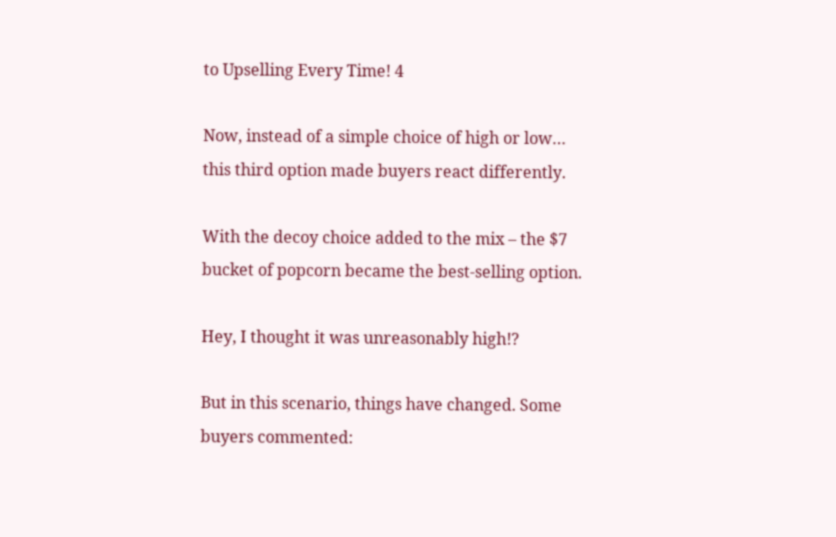to Upselling Every Time! 4

Now, instead of a simple choice of high or low… this third option made buyers react differently.

With the decoy choice added to the mix – the $7 bucket of popcorn became the best-selling option.

Hey, I thought it was unreasonably high!?

But in this scenario, things have changed. Some buyers commented: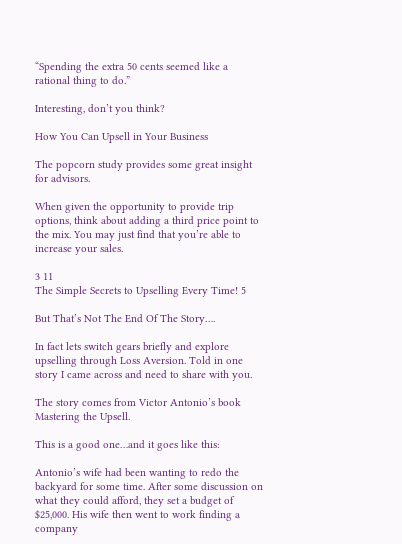“Spending the extra 50 cents seemed like a rational thing to do.”

Interesting, don’t you think?

How You Can Upsell in Your Business

The popcorn study provides some great insight for advisors.

When given the opportunity to provide trip options, think about adding a third price point to the mix. You may just find that you’re able to increase your sales.

3 11
The Simple Secrets to Upselling Every Time! 5

But That’s Not The End Of The Story….

In fact lets switch gears briefly and explore upselling through Loss Aversion. Told in one story I came across and need to share with you.

The story comes from Victor Antonio’s book  Mastering the Upsell.

This is a good one…and it goes like this:

Antonio’s wife had been wanting to redo the backyard for some time. After some discussion on what they could afford, they set a budget of $25,000. His wife then went to work finding a company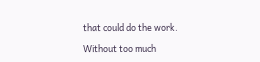that could do the work.

Without too much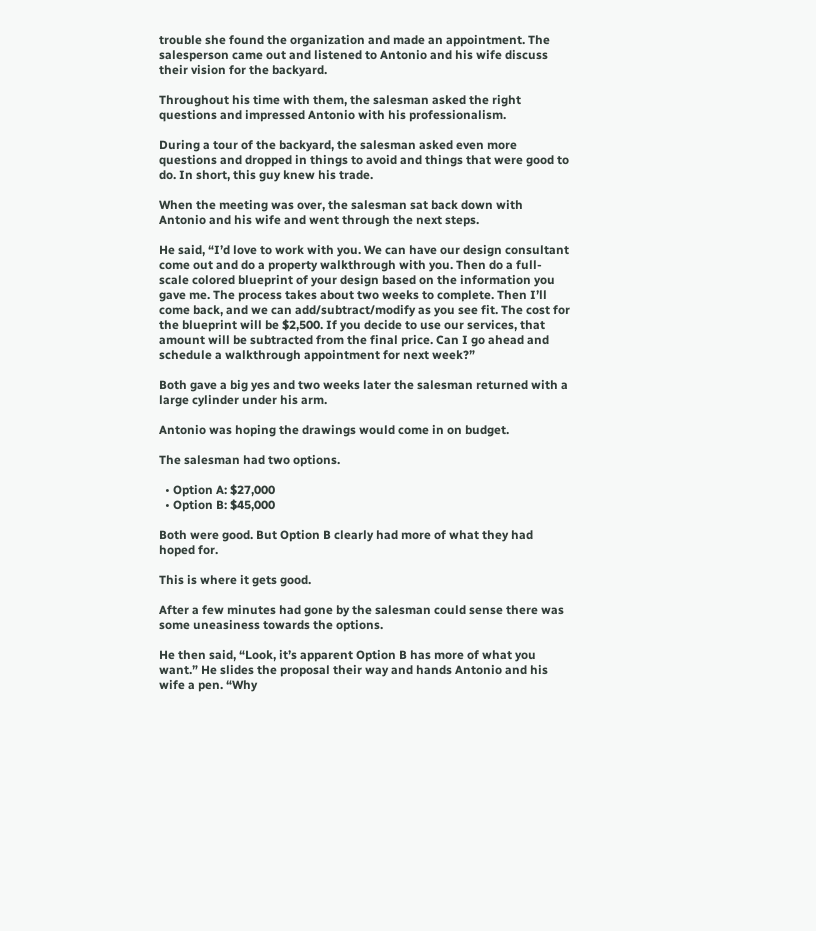trouble she found the organization and made an appointment. The salesperson came out and listened to Antonio and his wife discuss their vision for the backyard.

Throughout his time with them, the salesman asked the right questions and impressed Antonio with his professionalism.

During a tour of the backyard, the salesman asked even more questions and dropped in things to avoid and things that were good to do. In short, this guy knew his trade.

When the meeting was over, the salesman sat back down with Antonio and his wife and went through the next steps.

He said, “I’d love to work with you. We can have our design consultant come out and do a property walkthrough with you. Then do a full-scale colored blueprint of your design based on the information you gave me. The process takes about two weeks to complete. Then I’ll come back, and we can add/subtract/modify as you see fit. The cost for the blueprint will be $2,500. If you decide to use our services, that amount will be subtracted from the final price. Can I go ahead and schedule a walkthrough appointment for next week?”

Both gave a big yes and two weeks later the salesman returned with a large cylinder under his arm.

Antonio was hoping the drawings would come in on budget.

The salesman had two options.

  • Option A: $27,000
  • Option B: $45,000

Both were good. But Option B clearly had more of what they had hoped for.

This is where it gets good.

After a few minutes had gone by the salesman could sense there was some uneasiness towards the options.

He then said, “Look, it’s apparent Option B has more of what you want.” He slides the proposal their way and hands Antonio and his wife a pen. “Why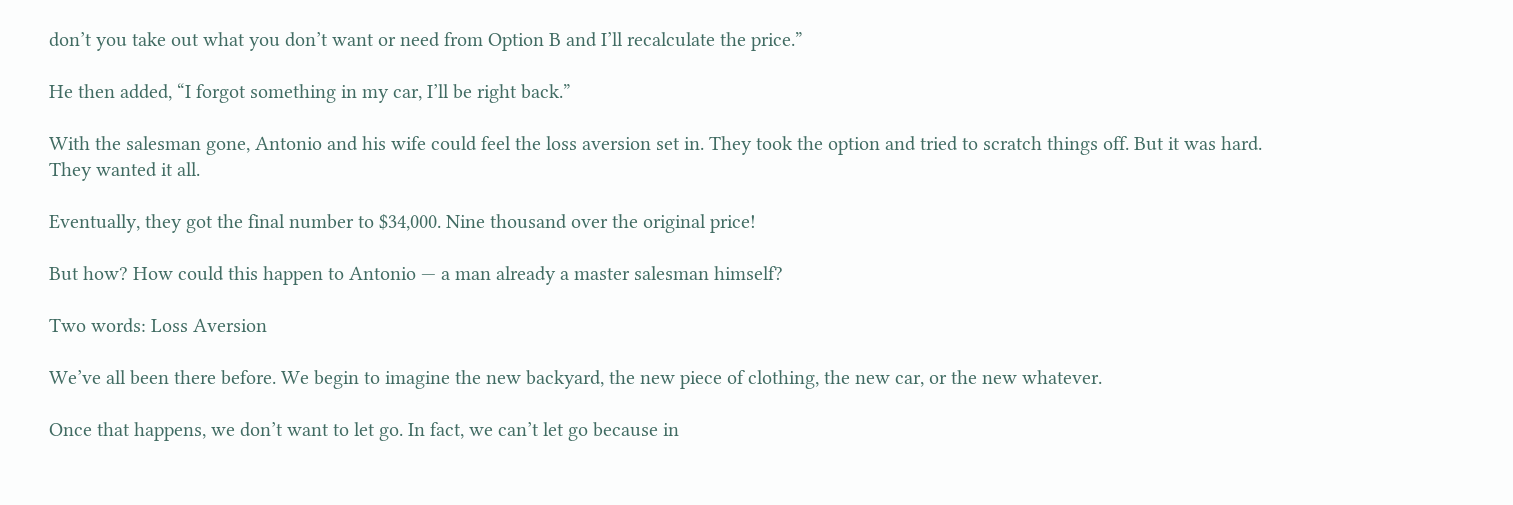don’t you take out what you don’t want or need from Option B and I’ll recalculate the price.”

He then added, “I forgot something in my car, I’ll be right back.”

With the salesman gone, Antonio and his wife could feel the loss aversion set in. They took the option and tried to scratch things off. But it was hard. They wanted it all.

Eventually, they got the final number to $34,000. Nine thousand over the original price!

But how? How could this happen to Antonio — a man already a master salesman himself?

Two words: Loss Aversion

We’ve all been there before. We begin to imagine the new backyard, the new piece of clothing, the new car, or the new whatever.

Once that happens, we don’t want to let go. In fact, we can’t let go because in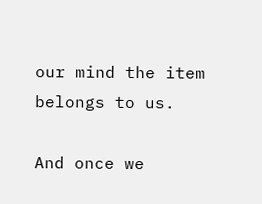our mind the item belongs to us.

And once we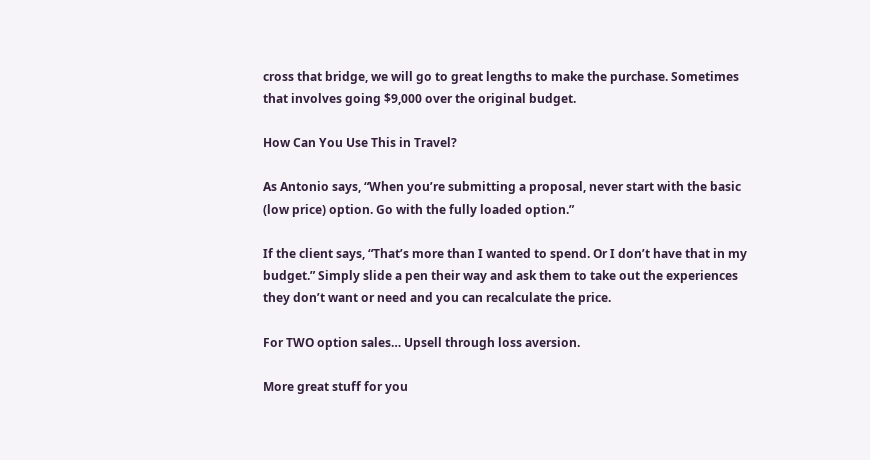cross that bridge, we will go to great lengths to make the purchase. Sometimes that involves going $9,000 over the original budget.

How Can You Use This in Travel?

As Antonio says, “When you’re submitting a proposal, never start with the basic (low price) option. Go with the fully loaded option.”

If the client says, “That’s more than I wanted to spend. Or I don’t have that in my budget.” Simply slide a pen their way and ask them to take out the experiences they don’t want or need and you can recalculate the price.

For TWO option sales… Upsell through loss aversion.

More great stuff for you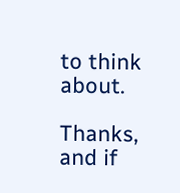to think about.

Thanks, and if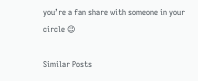you’re a fan share with someone in your circle 😉

Similar Posts